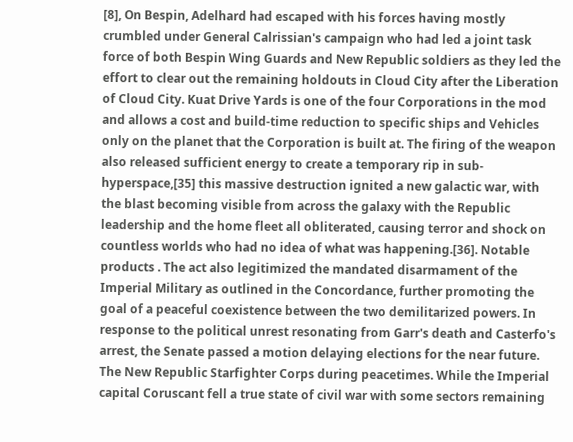[8], On Bespin, Adelhard had escaped with his forces having mostly crumbled under General Calrissian's campaign who had led a joint task force of both Bespin Wing Guards and New Republic soldiers as they led the effort to clear out the remaining holdouts in Cloud City after the Liberation of Cloud City. Kuat Drive Yards is one of the four Corporations in the mod and allows a cost and build-time reduction to specific ships and Vehicles only on the planet that the Corporation is built at. The firing of the weapon also released sufficient energy to create a temporary rip in sub-hyperspace,[35] this massive destruction ignited a new galactic war, with the blast becoming visible from across the galaxy with the Republic leadership and the home fleet all obliterated, causing terror and shock on countless worlds who had no idea of what was happening.[36]. Notable products . The act also legitimized the mandated disarmament of the Imperial Military as outlined in the Concordance, further promoting the goal of a peaceful coexistence between the two demilitarized powers. In response to the political unrest resonating from Garr's death and Casterfo's arrest, the Senate passed a motion delaying elections for the near future. The New Republic Starfighter Corps during peacetimes. While the Imperial capital Coruscant fell a true state of civil war with some sectors remaining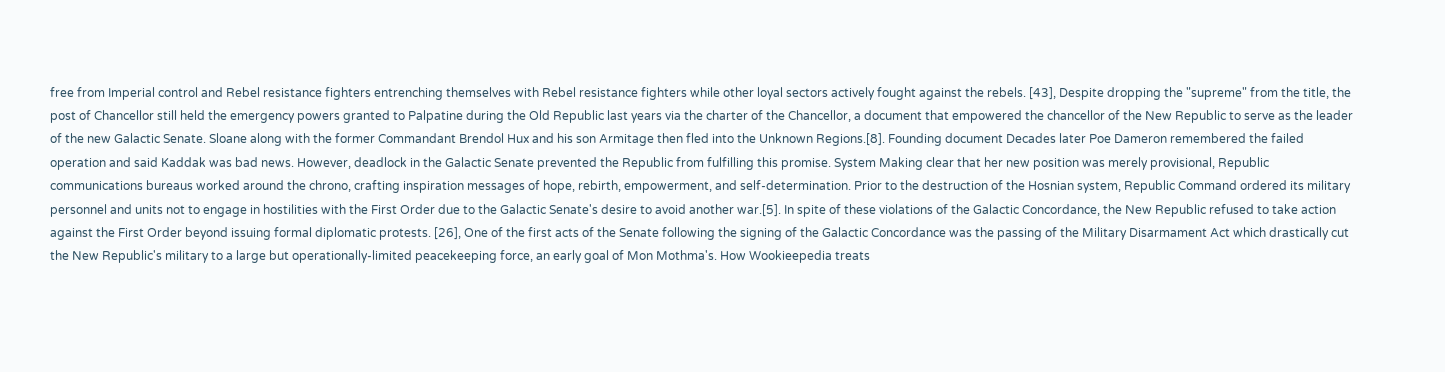free from Imperial control and Rebel resistance fighters entrenching themselves with Rebel resistance fighters while other loyal sectors actively fought against the rebels. [43], Despite dropping the "supreme" from the title, the post of Chancellor still held the emergency powers granted to Palpatine during the Old Republic last years via the charter of the Chancellor, a document that empowered the chancellor of the New Republic to serve as the leader of the new Galactic Senate. Sloane along with the former Commandant Brendol Hux and his son Armitage then fled into the Unknown Regions.[8]. Founding document Decades later Poe Dameron remembered the failed operation and said Kaddak was bad news. However, deadlock in the Galactic Senate prevented the Republic from fulfilling this promise. System Making clear that her new position was merely provisional, Republic communications bureaus worked around the chrono, crafting inspiration messages of hope, rebirth, empowerment, and self-determination. Prior to the destruction of the Hosnian system, Republic Command ordered its military personnel and units not to engage in hostilities with the First Order due to the Galactic Senate's desire to avoid another war.[5]. In spite of these violations of the Galactic Concordance, the New Republic refused to take action against the First Order beyond issuing formal diplomatic protests. [26], One of the first acts of the Senate following the signing of the Galactic Concordance was the passing of the Military Disarmament Act which drastically cut the New Republic's military to a large but operationally-limited peacekeeping force, an early goal of Mon Mothma's. How Wookieepedia treats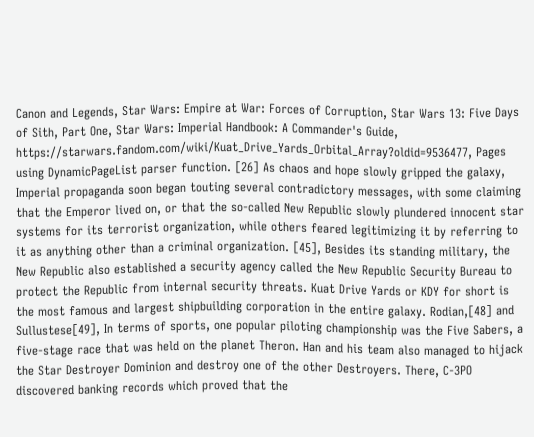Canon and Legends, Star Wars: Empire at War: Forces of Corruption, Star Wars 13: Five Days of Sith, Part One, Star Wars: Imperial Handbook: A Commander's Guide, https://starwars.fandom.com/wiki/Kuat_Drive_Yards_Orbital_Array?oldid=9536477, Pages using DynamicPageList parser function. [26] As chaos and hope slowly gripped the galaxy, Imperial propaganda soon began touting several contradictory messages, with some claiming that the Emperor lived on, or that the so-called New Republic slowly plundered innocent star systems for its terrorist organization, while others feared legitimizing it by referring to it as anything other than a criminal organization. [45], Besides its standing military, the New Republic also established a security agency called the New Republic Security Bureau to protect the Republic from internal security threats. Kuat Drive Yards or KDY for short is the most famous and largest shipbuilding corporation in the entire galaxy. Rodian,[48] and Sullustese[49], In terms of sports, one popular piloting championship was the Five Sabers, a five-stage race that was held on the planet Theron. Han and his team also managed to hijack the Star Destroyer Dominion and destroy one of the other Destroyers. There, C-3PO discovered banking records which proved that the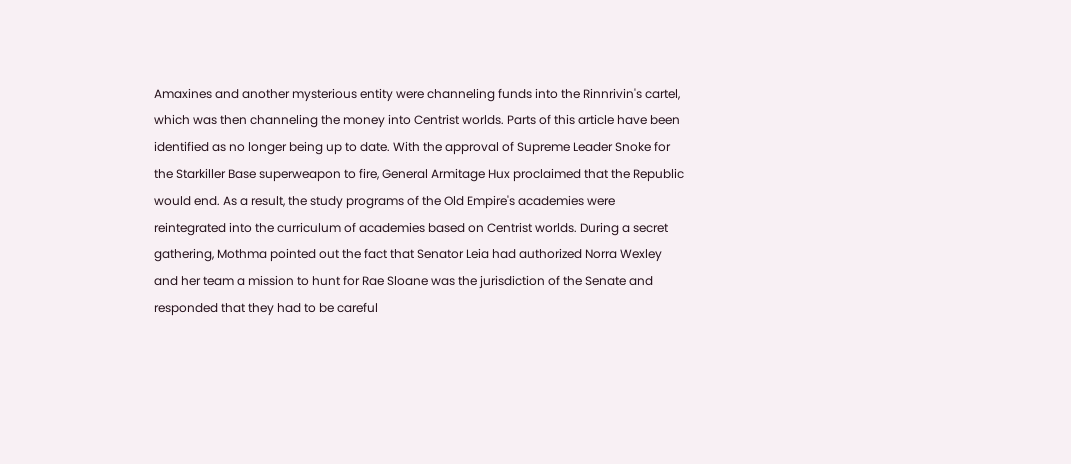Amaxines and another mysterious entity were channeling funds into the Rinnrivin's cartel, which was then channeling the money into Centrist worlds. Parts of this article have been identified as no longer being up to date. With the approval of Supreme Leader Snoke for the Starkiller Base superweapon to fire, General Armitage Hux proclaimed that the Republic would end. As a result, the study programs of the Old Empire's academies were reintegrated into the curriculum of academies based on Centrist worlds. During a secret gathering, Mothma pointed out the fact that Senator Leia had authorized Norra Wexley and her team a mission to hunt for Rae Sloane was the jurisdiction of the Senate and responded that they had to be careful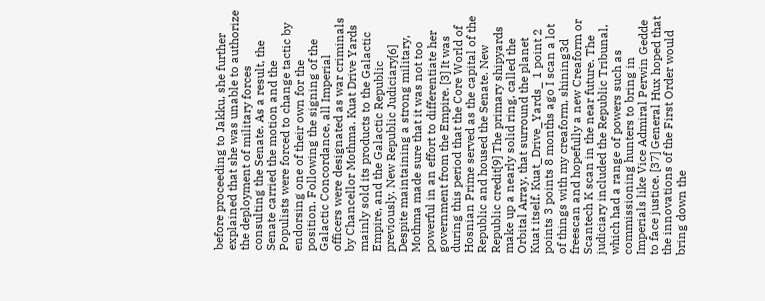before proceeding to Jakku, she further explained that she was unable to authorize the deployment of military forces consulting the Senate. As a result, the Senate carried the motion and the Populists were forced to change tactic by endorsing one of their own for the position. Following the signing of the Galactic Concordance, all Imperial officers were designated as war criminals by Chancellor Mothma. Kuat Drive Yards mainly sold its products to the Galactic Empire, and the Galactic Republic previously. New Republic Judiciary[6] Despite maintaining a strong military, Mothma made sure that it was not too powerful in an effort to differentiate her government from the Empire. [3] It was during this period that the Core World of Hosnian Prime served as the capital of the Republic and housed the Senate. New Republic credit[9] The primary shipyards make up a nearly solid ring, called the Orbital Array, that surround the planet Kuat itself. Kuat_Drive_Yards_ 1 point 2 points 3 points 8 months ago I scan a lot of things with my creaform, shining3d freescan and hopefully a new Creaform or Scantech K scan in the near future. The judiciary included the Republic Tribunal, which had a range of powers such as commissioning hunters to bring in Imperials like Vice Admiral Perwin Gedde to face justice. [37] General Hux hoped that the innovations of the First Order would bring down the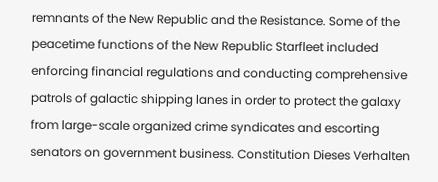remnants of the New Republic and the Resistance. Some of the peacetime functions of the New Republic Starfleet included enforcing financial regulations and conducting comprehensive patrols of galactic shipping lanes in order to protect the galaxy from large-scale organized crime syndicates and escorting senators on government business. Constitution Dieses Verhalten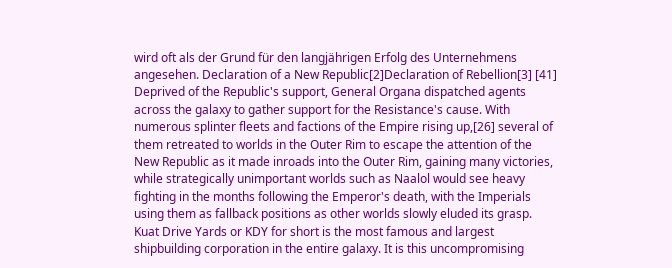wird oft als der Grund für den langjährigen Erfolg des Unternehmens angesehen. Declaration of a New Republic[2]Declaration of Rebellion[3] [41] Deprived of the Republic's support, General Organa dispatched agents across the galaxy to gather support for the Resistance's cause. With numerous splinter fleets and factions of the Empire rising up,[26] several of them retreated to worlds in the Outer Rim to escape the attention of the New Republic as it made inroads into the Outer Rim, gaining many victories, while strategically unimportant worlds such as Naalol would see heavy fighting in the months following the Emperor's death, with the Imperials using them as fallback positions as other worlds slowly eluded its grasp. Kuat Drive Yards or KDY for short is the most famous and largest shipbuilding corporation in the entire galaxy. It is this uncompromising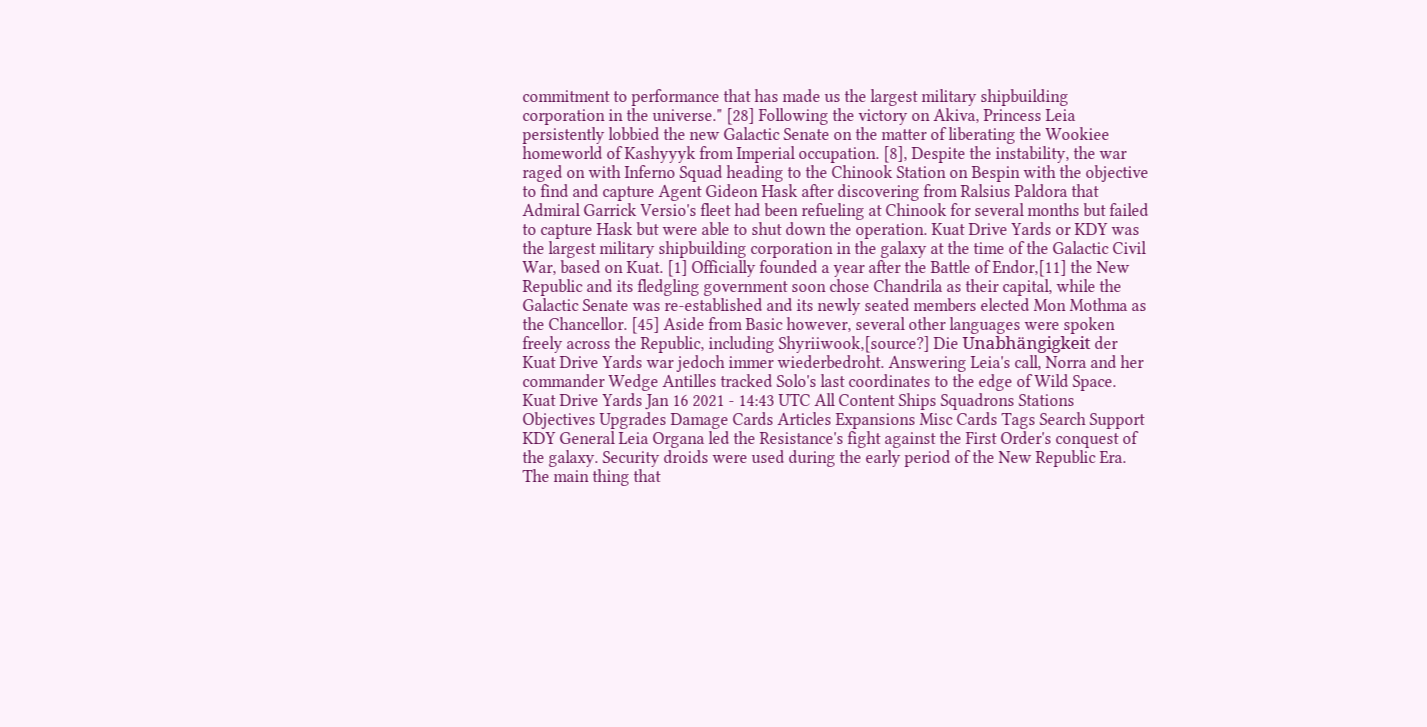commitment to performance that has made us the largest military shipbuilding corporation in the universe." [28] Following the victory on Akiva, Princess Leia persistently lobbied the new Galactic Senate on the matter of liberating the Wookiee homeworld of Kashyyyk from Imperial occupation. [8], Despite the instability, the war raged on with Inferno Squad heading to the Chinook Station on Bespin with the objective to find and capture Agent Gideon Hask after discovering from Ralsius Paldora that Admiral Garrick Versio's fleet had been refueling at Chinook for several months but failed to capture Hask but were able to shut down the operation. Kuat Drive Yards or KDY was the largest military shipbuilding corporation in the galaxy at the time of the Galactic Civil War, based on Kuat. [1] Officially founded a year after the Battle of Endor,[11] the New Republic and its fledgling government soon chose Chandrila as their capital, while the Galactic Senate was re-established and its newly seated members elected Mon Mothma as the Chancellor. [45] Aside from Basic however, several other languages were spoken freely across the Republic, including Shyriiwook,[source?] Die Unabhängigkeit der Kuat Drive Yards war jedoch immer wiederbedroht. Answering Leia's call, Norra and her commander Wedge Antilles tracked Solo's last coordinates to the edge of Wild Space. Kuat Drive Yards Jan 16 2021 - 14:43 UTC All Content Ships Squadrons Stations Objectives Upgrades Damage Cards Articles Expansions Misc Cards Tags Search Support KDY General Leia Organa led the Resistance's fight against the First Order's conquest of the galaxy. Security droids were used during the early period of the New Republic Era. The main thing that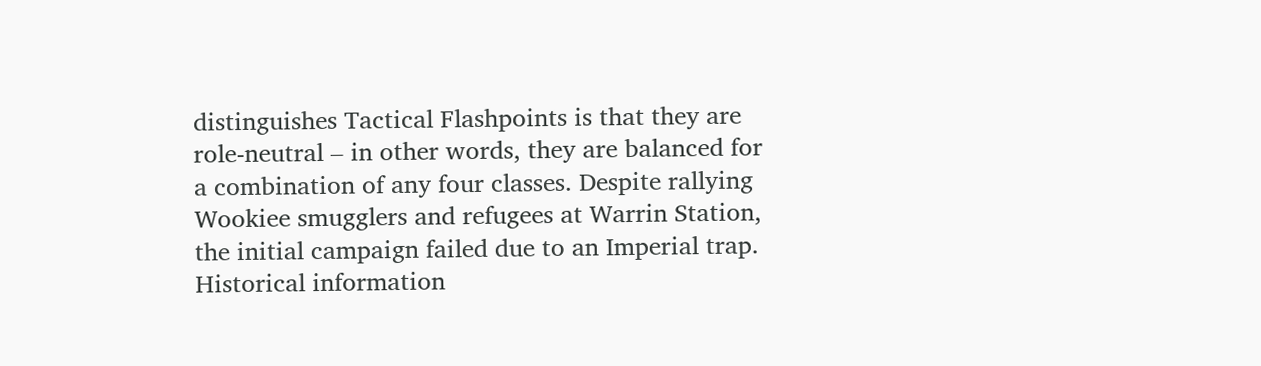distinguishes Tactical Flashpoints is that they are role-neutral – in other words, they are balanced for a combination of any four classes. Despite rallying Wookiee smugglers and refugees at Warrin Station, the initial campaign failed due to an Imperial trap. Historical information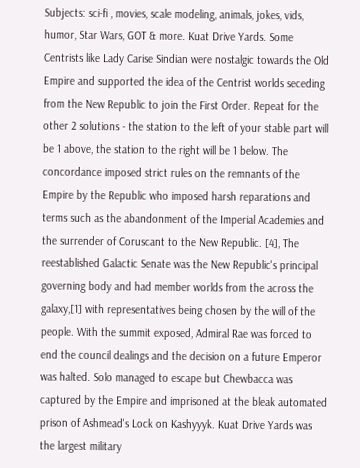Subjects: sci-fi , movies, scale modeling, animals, jokes, vids, humor, Star Wars, GOT & more. Kuat Drive Yards. Some Centrists like Lady Carise Sindian were nostalgic towards the Old Empire and supported the idea of the Centrist worlds seceding from the New Republic to join the First Order. Repeat for the other 2 solutions - the station to the left of your stable part will be 1 above, the station to the right will be 1 below. The concordance imposed strict rules on the remnants of the Empire by the Republic who imposed harsh reparations and terms such as the abandonment of the Imperial Academies and the surrender of Coruscant to the New Republic. [4], The reestablished Galactic Senate was the New Republic's principal governing body and had member worlds from the across the galaxy,[1] with representatives being chosen by the will of the people. With the summit exposed, Admiral Rae was forced to end the council dealings and the decision on a future Emperor was halted. Solo managed to escape but Chewbacca was captured by the Empire and imprisoned at the bleak automated prison of Ashmead's Lock on Kashyyyk. Kuat Drive Yards was the largest military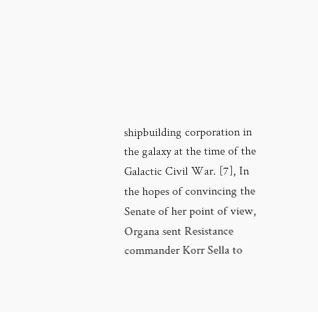shipbuilding corporation in the galaxy at the time of the Galactic Civil War. [7], In the hopes of convincing the Senate of her point of view, Organa sent Resistance commander Korr Sella to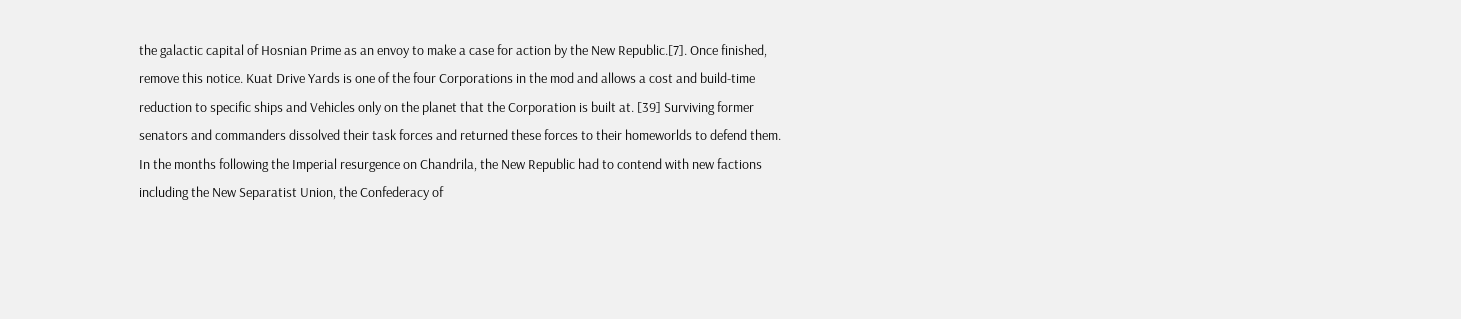the galactic capital of Hosnian Prime as an envoy to make a case for action by the New Republic.[7]. Once finished, remove this notice. Kuat Drive Yards is one of the four Corporations in the mod and allows a cost and build-time reduction to specific ships and Vehicles only on the planet that the Corporation is built at. [39] Surviving former senators and commanders dissolved their task forces and returned these forces to their homeworlds to defend them. In the months following the Imperial resurgence on Chandrila, the New Republic had to contend with new factions including the New Separatist Union, the Confederacy of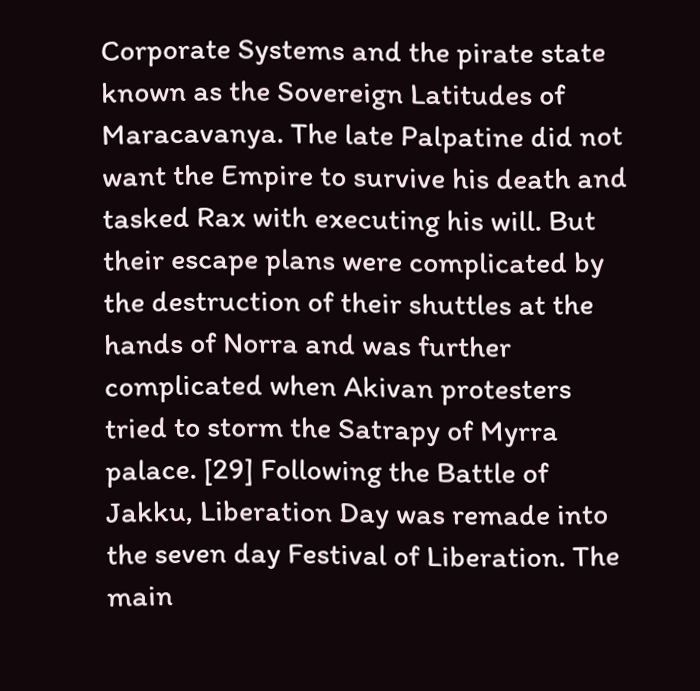Corporate Systems and the pirate state known as the Sovereign Latitudes of Maracavanya. The late Palpatine did not want the Empire to survive his death and tasked Rax with executing his will. But their escape plans were complicated by the destruction of their shuttles at the hands of Norra and was further complicated when Akivan protesters tried to storm the Satrapy of Myrra palace. [29] Following the Battle of Jakku, Liberation Day was remade into the seven day Festival of Liberation. The main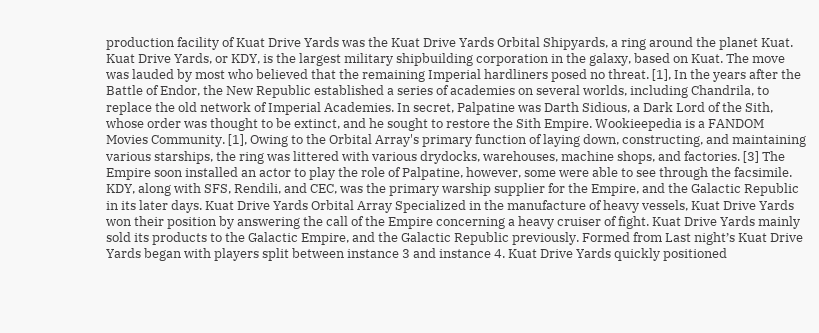production facility of Kuat Drive Yards was the Kuat Drive Yards Orbital Shipyards, a ring around the planet Kuat. Kuat Drive Yards, or KDY, is the largest military shipbuilding corporation in the galaxy, based on Kuat. The move was lauded by most who believed that the remaining Imperial hardliners posed no threat. [1], In the years after the Battle of Endor, the New Republic established a series of academies on several worlds, including Chandrila, to replace the old network of Imperial Academies. In secret, Palpatine was Darth Sidious, a Dark Lord of the Sith, whose order was thought to be extinct, and he sought to restore the Sith Empire. Wookieepedia is a FANDOM Movies Community. [1], Owing to the Orbital Array's primary function of laying down, constructing, and maintaining various starships, the ring was littered with various drydocks, warehouses, machine shops, and factories. [3] The Empire soon installed an actor to play the role of Palpatine, however, some were able to see through the facsimile. KDY, along with SFS, Rendili, and CEC, was the primary warship supplier for the Empire, and the Galactic Republic in its later days. Kuat Drive Yards Orbital Array Specialized in the manufacture of heavy vessels, Kuat Drive Yards won their position by answering the call of the Empire concerning a heavy cruiser of fight. Kuat Drive Yards mainly sold its products to the Galactic Empire, and the Galactic Republic previously. Formed from Last night’s Kuat Drive Yards began with players split between instance 3 and instance 4. Kuat Drive Yards quickly positioned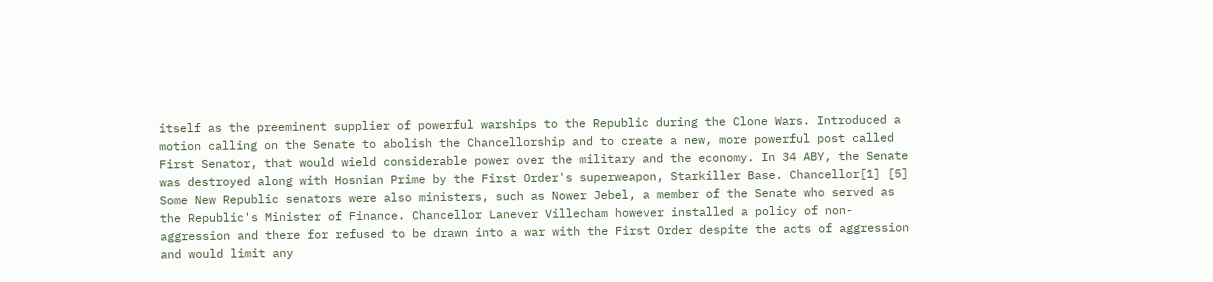itself as the preeminent supplier of powerful warships to the Republic during the Clone Wars. Introduced a motion calling on the Senate to abolish the Chancellorship and to create a new, more powerful post called First Senator, that would wield considerable power over the military and the economy. In 34 ABY, the Senate was destroyed along with Hosnian Prime by the First Order's superweapon, Starkiller Base. Chancellor[1] [5] Some New Republic senators were also ministers, such as Nower Jebel, a member of the Senate who served as the Republic's Minister of Finance. Chancellor Lanever Villecham however installed a policy of non-aggression and there for refused to be drawn into a war with the First Order despite the acts of aggression and would limit any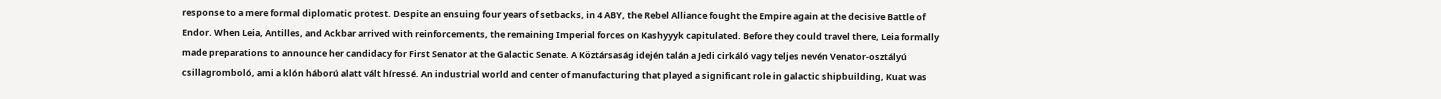response to a mere formal diplomatic protest. Despite an ensuing four years of setbacks, in 4 ABY, the Rebel Alliance fought the Empire again at the decisive Battle of Endor. When Leia, Antilles, and Ackbar arrived with reinforcements, the remaining Imperial forces on Kashyyyk capitulated. Before they could travel there, Leia formally made preparations to announce her candidacy for First Senator at the Galactic Senate. A Köztársaság idején talán a Jedi cirkáló vagy teljes nevén Venator-osztályú csillagromboló, ami a klón háború alatt vált híressé. An industrial world and center of manufacturing that played a significant role in galactic shipbuilding, Kuat was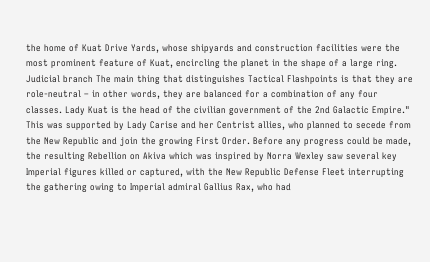the home of Kuat Drive Yards, whose shipyards and construction facilities were the most prominent feature of Kuat, encircling the planet in the shape of a large ring. Judicial branch The main thing that distinguishes Tactical Flashpoints is that they are role-neutral – in other words, they are balanced for a combination of any four classes. Lady Kuat is the head of the civilian government of the 2nd Galactic Empire." This was supported by Lady Carise and her Centrist allies, who planned to secede from the New Republic and join the growing First Order. Before any progress could be made, the resulting Rebellion on Akiva which was inspired by Norra Wexley saw several key Imperial figures killed or captured, with the New Republic Defense Fleet interrupting the gathering owing to Imperial admiral Gallius Rax, who had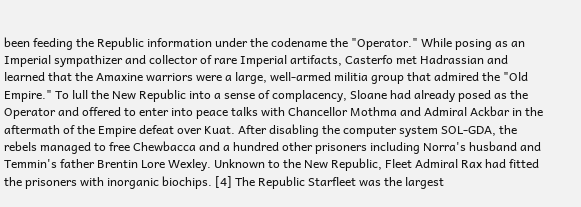been feeding the Republic information under the codename the "Operator." While posing as an Imperial sympathizer and collector of rare Imperial artifacts, Casterfo met Hadrassian and learned that the Amaxine warriors were a large, well-armed militia group that admired the "Old Empire." To lull the New Republic into a sense of complacency, Sloane had already posed as the Operator and offered to enter into peace talks with Chancellor Mothma and Admiral Ackbar in the aftermath of the Empire defeat over Kuat. After disabling the computer system SOL-GDA, the rebels managed to free Chewbacca and a hundred other prisoners including Norra's husband and Temmin's father Brentin Lore Wexley. Unknown to the New Republic, Fleet Admiral Rax had fitted the prisoners with inorganic biochips. [4] The Republic Starfleet was the largest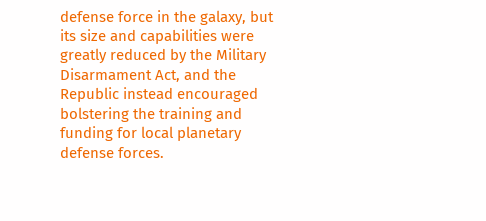defense force in the galaxy, but its size and capabilities were greatly reduced by the Military Disarmament Act, and the Republic instead encouraged bolstering the training and funding for local planetary defense forces.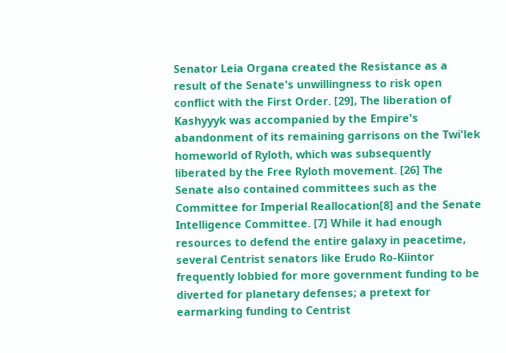Senator Leia Organa created the Resistance as a result of the Senate's unwillingness to risk open conflict with the First Order. [29], The liberation of Kashyyyk was accompanied by the Empire's abandonment of its remaining garrisons on the Twi'lek homeworld of Ryloth, which was subsequently liberated by the Free Ryloth movement. [26] The Senate also contained committees such as the Committee for Imperial Reallocation[8] and the Senate Intelligence Committee. [7] While it had enough resources to defend the entire galaxy in peacetime, several Centrist senators like Erudo Ro-Kiintor frequently lobbied for more government funding to be diverted for planetary defenses; a pretext for earmarking funding to Centrist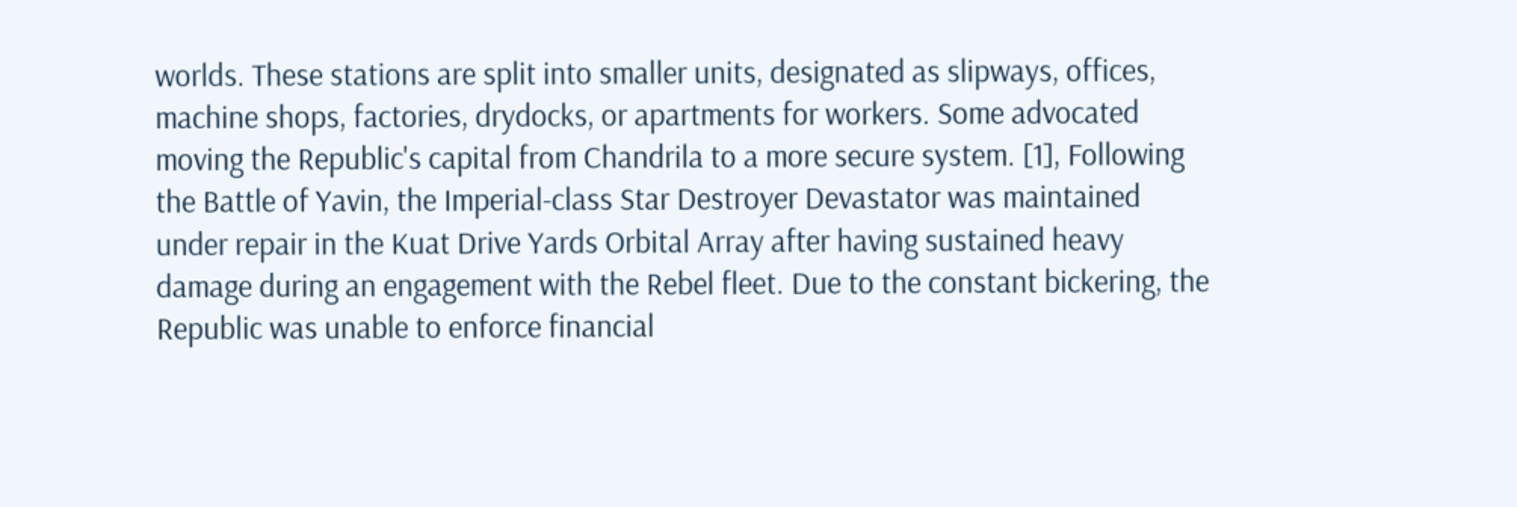worlds. These stations are split into smaller units, designated as slipways, offices, machine shops, factories, drydocks, or apartments for workers. Some advocated moving the Republic's capital from Chandrila to a more secure system. [1], Following the Battle of Yavin, the Imperial-class Star Destroyer Devastator was maintained under repair in the Kuat Drive Yards Orbital Array after having sustained heavy damage during an engagement with the Rebel fleet. Due to the constant bickering, the Republic was unable to enforce financial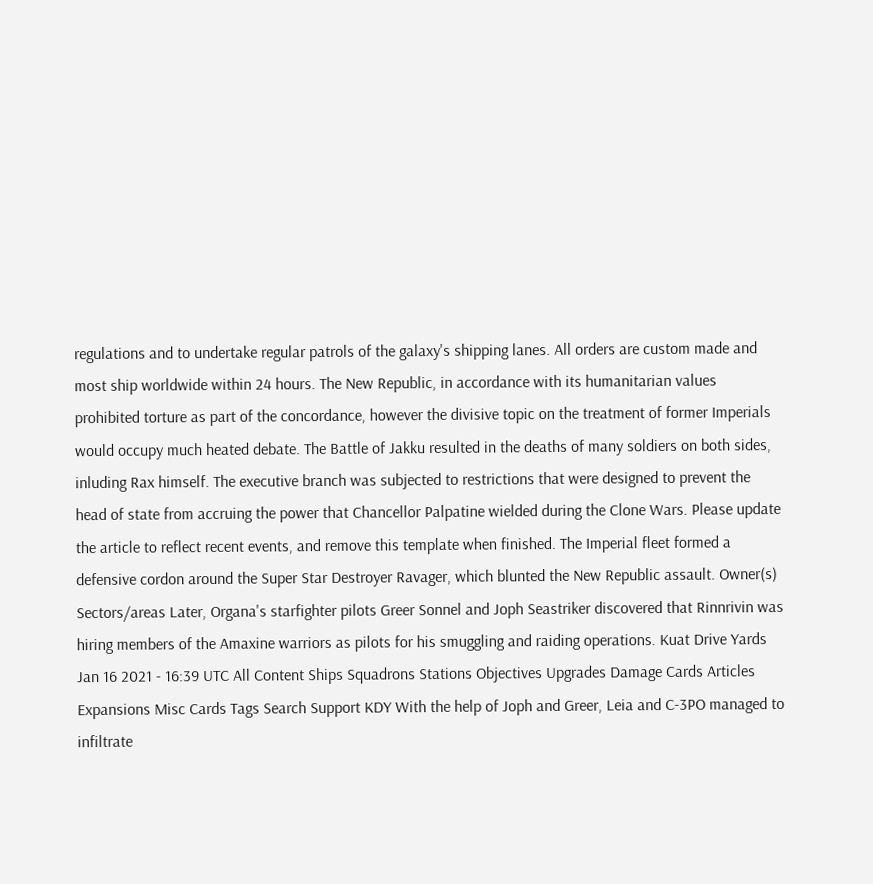regulations and to undertake regular patrols of the galaxy's shipping lanes. All orders are custom made and most ship worldwide within 24 hours. The New Republic, in accordance with its humanitarian values prohibited torture as part of the concordance, however the divisive topic on the treatment of former Imperials would occupy much heated debate. The Battle of Jakku resulted in the deaths of many soldiers on both sides, inluding Rax himself. The executive branch was subjected to restrictions that were designed to prevent the head of state from accruing the power that Chancellor Palpatine wielded during the Clone Wars. Please update the article to reflect recent events, and remove this template when finished. The Imperial fleet formed a defensive cordon around the Super Star Destroyer Ravager, which blunted the New Republic assault. Owner(s) Sectors/areas Later, Organa's starfighter pilots Greer Sonnel and Joph Seastriker discovered that Rinnrivin was hiring members of the Amaxine warriors as pilots for his smuggling and raiding operations. Kuat Drive Yards Jan 16 2021 - 16:39 UTC All Content Ships Squadrons Stations Objectives Upgrades Damage Cards Articles Expansions Misc Cards Tags Search Support KDY With the help of Joph and Greer, Leia and C-3PO managed to infiltrate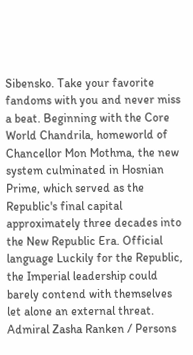Sibensko. Take your favorite fandoms with you and never miss a beat. Beginning with the Core World Chandrila, homeworld of Chancellor Mon Mothma, the new system culminated in Hosnian Prime, which served as the Republic's final capital approximately three decades into the New Republic Era. Official language Luckily for the Republic, the Imperial leadership could barely contend with themselves let alone an external threat. Admiral Zasha Ranken / Persons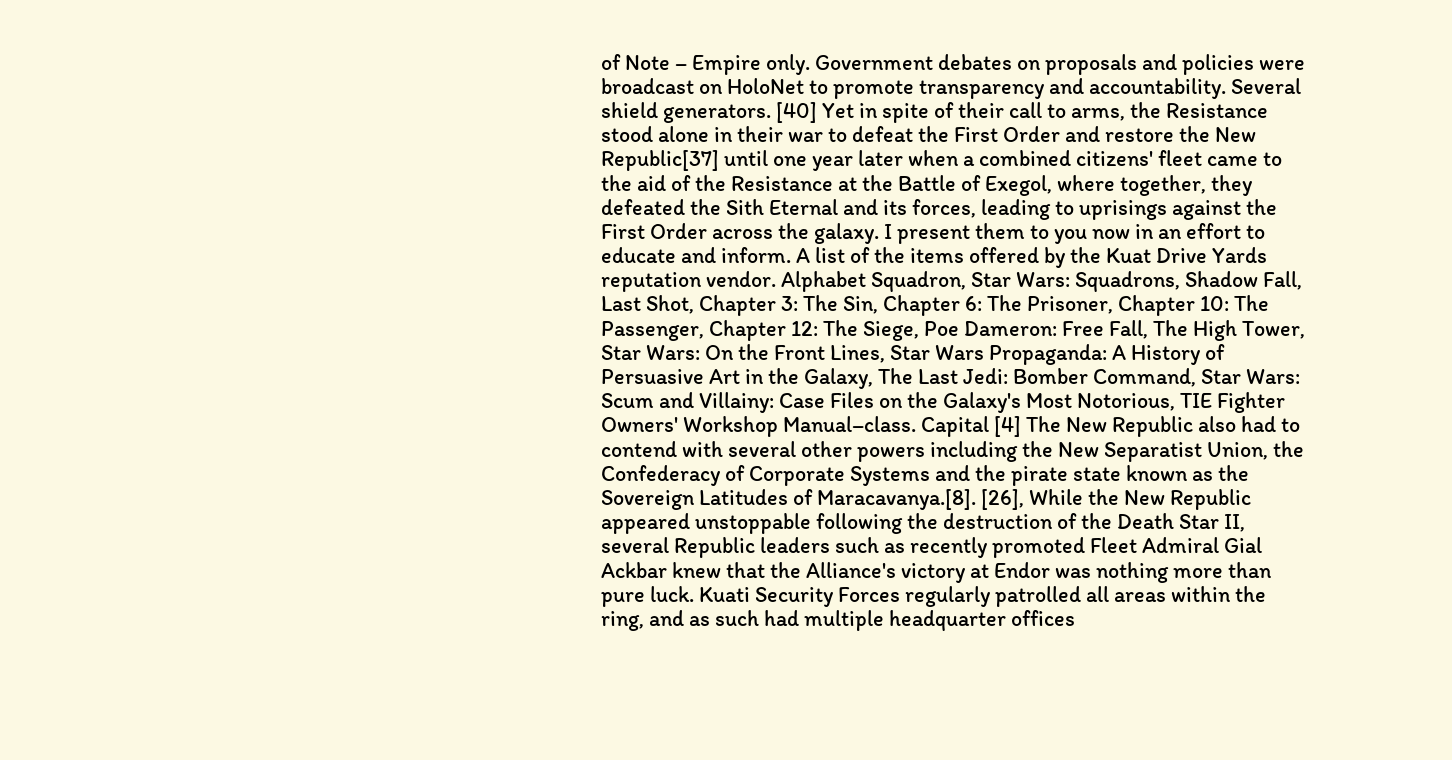of Note – Empire only. Government debates on proposals and policies were broadcast on HoloNet to promote transparency and accountability. Several shield generators. [40] Yet in spite of their call to arms, the Resistance stood alone in their war to defeat the First Order and restore the New Republic[37] until one year later when a combined citizens' fleet came to the aid of the Resistance at the Battle of Exegol, where together, they defeated the Sith Eternal and its forces, leading to uprisings against the First Order across the galaxy. I present them to you now in an effort to educate and inform. A list of the items offered by the Kuat Drive Yards reputation vendor. Alphabet Squadron, Star Wars: Squadrons, Shadow Fall, Last Shot, Chapter 3: The Sin, Chapter 6: The Prisoner, Chapter 10: The Passenger, Chapter 12: The Siege, Poe Dameron: Free Fall, The High Tower, Star Wars: On the Front Lines, Star Wars Propaganda: A History of Persuasive Art in the Galaxy, The Last Jedi: Bomber Command, Star Wars: Scum and Villainy: Case Files on the Galaxy's Most Notorious, TIE Fighter Owners' Workshop Manual–class. Capital [4] The New Republic also had to contend with several other powers including the New Separatist Union, the Confederacy of Corporate Systems and the pirate state known as the Sovereign Latitudes of Maracavanya.[8]. [26], While the New Republic appeared unstoppable following the destruction of the Death Star II, several Republic leaders such as recently promoted Fleet Admiral Gial Ackbar knew that the Alliance's victory at Endor was nothing more than pure luck. Kuati Security Forces regularly patrolled all areas within the ring, and as such had multiple headquarter offices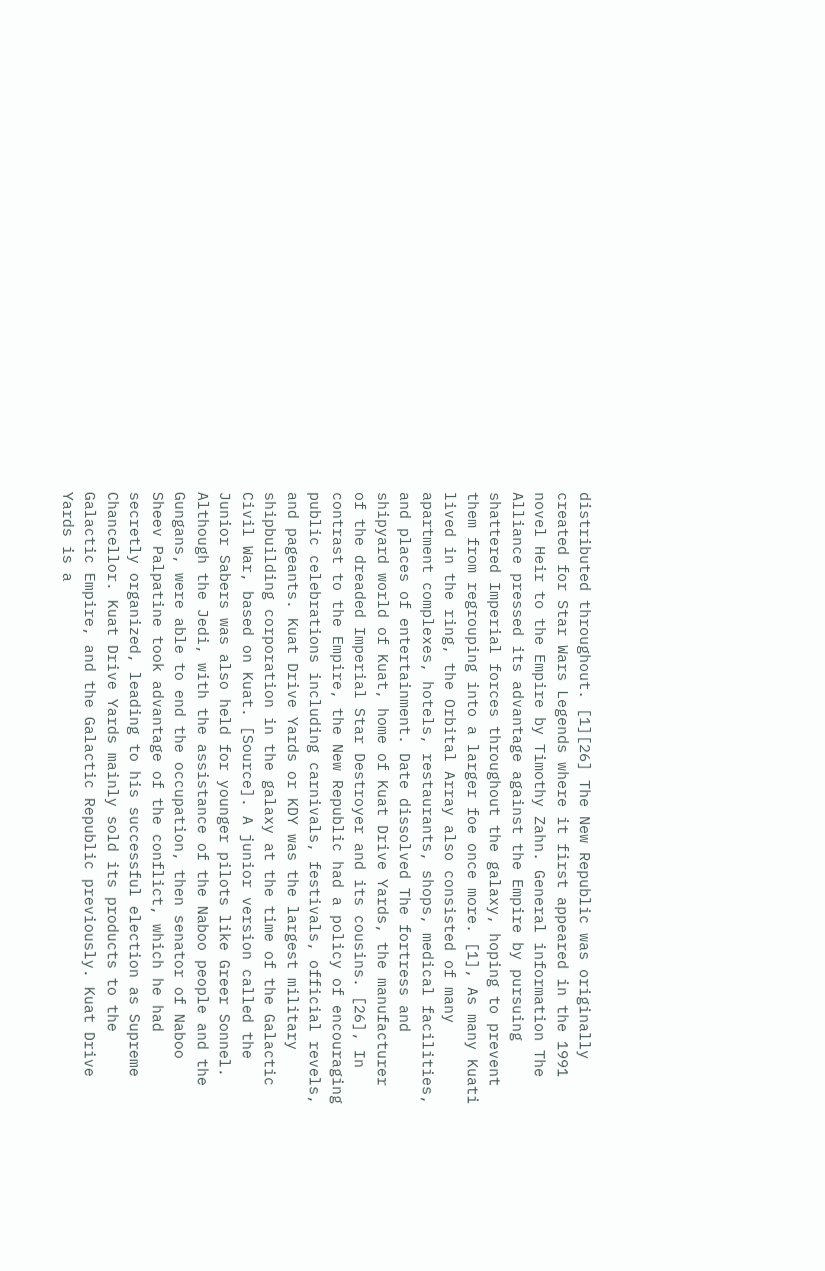distributed throughout. [1][26] The New Republic was originally created for Star Wars Legends where it first appeared in the 1991 novel Heir to the Empire by Timothy Zahn. General information The Alliance pressed its advantage against the Empire by pursuing shattered Imperial forces throughout the galaxy, hoping to prevent them from regrouping into a larger foe once more. [1], As many Kuati lived in the ring, the Orbital Array also consisted of many apartment complexes, hotels, restaurants, shops, medical facilities, and places of entertainment. Date dissolved The fortress and shipyard world of Kuat, home of Kuat Drive Yards, the manufacturer of the dreaded Imperial Star Destroyer and its cousins. [26], In contrast to the Empire, the New Republic had a policy of encouraging public celebrations including carnivals, festivals, official revels, and pageants. Kuat Drive Yards or KDY was the largest military shipbuilding corporation in the galaxy at the time of the Galactic Civil War, based on Kuat. [Source]. A junior version called the Junior Sabers was also held for younger pilots like Greer Sonnel. Although the Jedi, with the assistance of the Naboo people and the Gungans, were able to end the occupation, then senator of Naboo Sheev Palpatine took advantage of the conflict, which he had secretly organized, leading to his successful election as Supreme Chancellor. Kuat Drive Yards mainly sold its products to the Galactic Empire, and the Galactic Republic previously. Kuat Drive Yards is a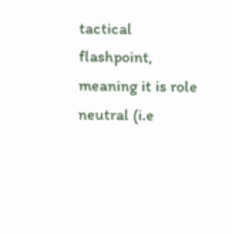tactical flashpoint, meaning it is role neutral (i.e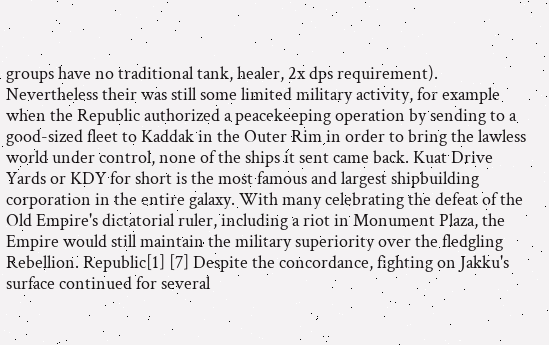groups have no traditional tank, healer, 2x dps requirement). Nevertheless their was still some limited military activity, for example when the Republic authorized a peacekeeping operation by sending to a good-sized fleet to Kaddak in the Outer Rim in order to bring the lawless world under control, none of the ships it sent came back. Kuat Drive Yards or KDY for short is the most famous and largest shipbuilding corporation in the entire galaxy. With many celebrating the defeat of the Old Empire's dictatorial ruler, including a riot in Monument Plaza, the Empire would still maintain the military superiority over the fledgling Rebellion. Republic[1] [7] Despite the concordance, fighting on Jakku's surface continued for several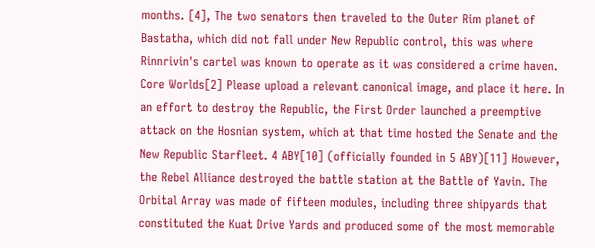months. [4], The two senators then traveled to the Outer Rim planet of Bastatha, which did not fall under New Republic control, this was where Rinnrivin's cartel was known to operate as it was considered a crime haven. Core Worlds[2] Please upload a relevant canonical image, and place it here. In an effort to destroy the Republic, the First Order launched a preemptive attack on the Hosnian system, which at that time hosted the Senate and the New Republic Starfleet. 4 ABY[10] (officially founded in 5 ABY)[11] However, the Rebel Alliance destroyed the battle station at the Battle of Yavin. The Orbital Array was made of fifteen modules, including three shipyards that constituted the Kuat Drive Yards and produced some of the most memorable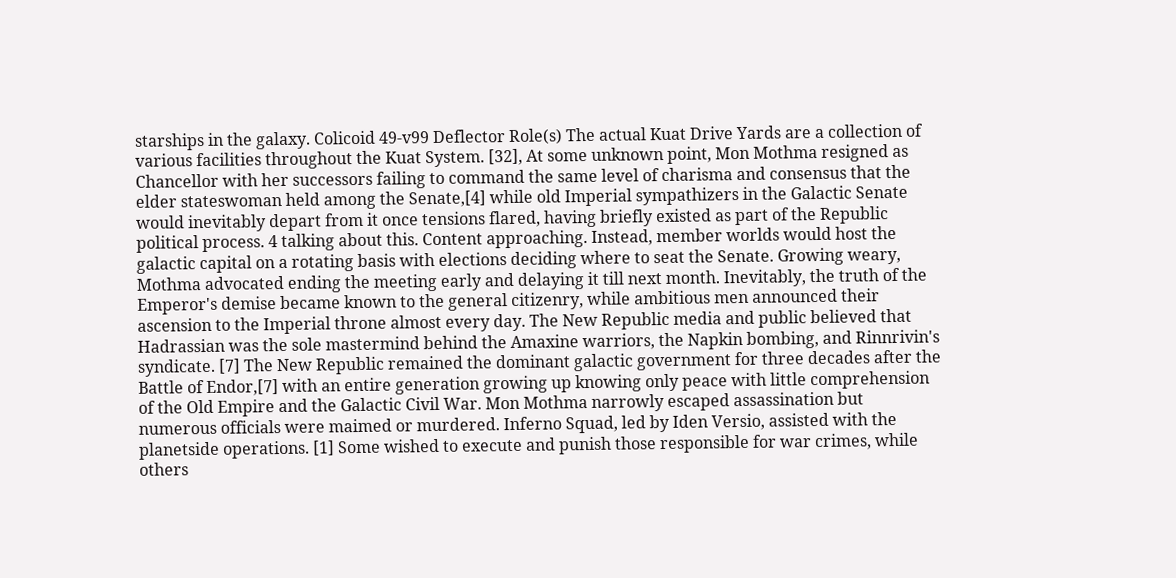starships in the galaxy. Colicoid 49-v99 Deflector Role(s) The actual Kuat Drive Yards are a collection of various facilities throughout the Kuat System. [32], At some unknown point, Mon Mothma resigned as Chancellor with her successors failing to command the same level of charisma and consensus that the elder stateswoman held among the Senate,[4] while old Imperial sympathizers in the Galactic Senate would inevitably depart from it once tensions flared, having briefly existed as part of the Republic political process. 4 talking about this. Content approaching. Instead, member worlds would host the galactic capital on a rotating basis with elections deciding where to seat the Senate. Growing weary, Mothma advocated ending the meeting early and delaying it till next month. Inevitably, the truth of the Emperor's demise became known to the general citizenry, while ambitious men announced their ascension to the Imperial throne almost every day. The New Republic media and public believed that Hadrassian was the sole mastermind behind the Amaxine warriors, the Napkin bombing, and Rinnrivin's syndicate. [7] The New Republic remained the dominant galactic government for three decades after the Battle of Endor,[7] with an entire generation growing up knowing only peace with little comprehension of the Old Empire and the Galactic Civil War. Mon Mothma narrowly escaped assassination but numerous officials were maimed or murdered. Inferno Squad, led by Iden Versio, assisted with the planetside operations. [1] Some wished to execute and punish those responsible for war crimes, while others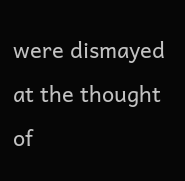were dismayed at the thought of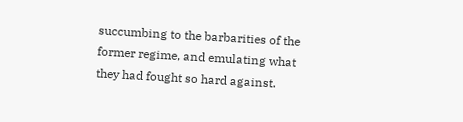succumbing to the barbarities of the former regime, and emulating what they had fought so hard against.